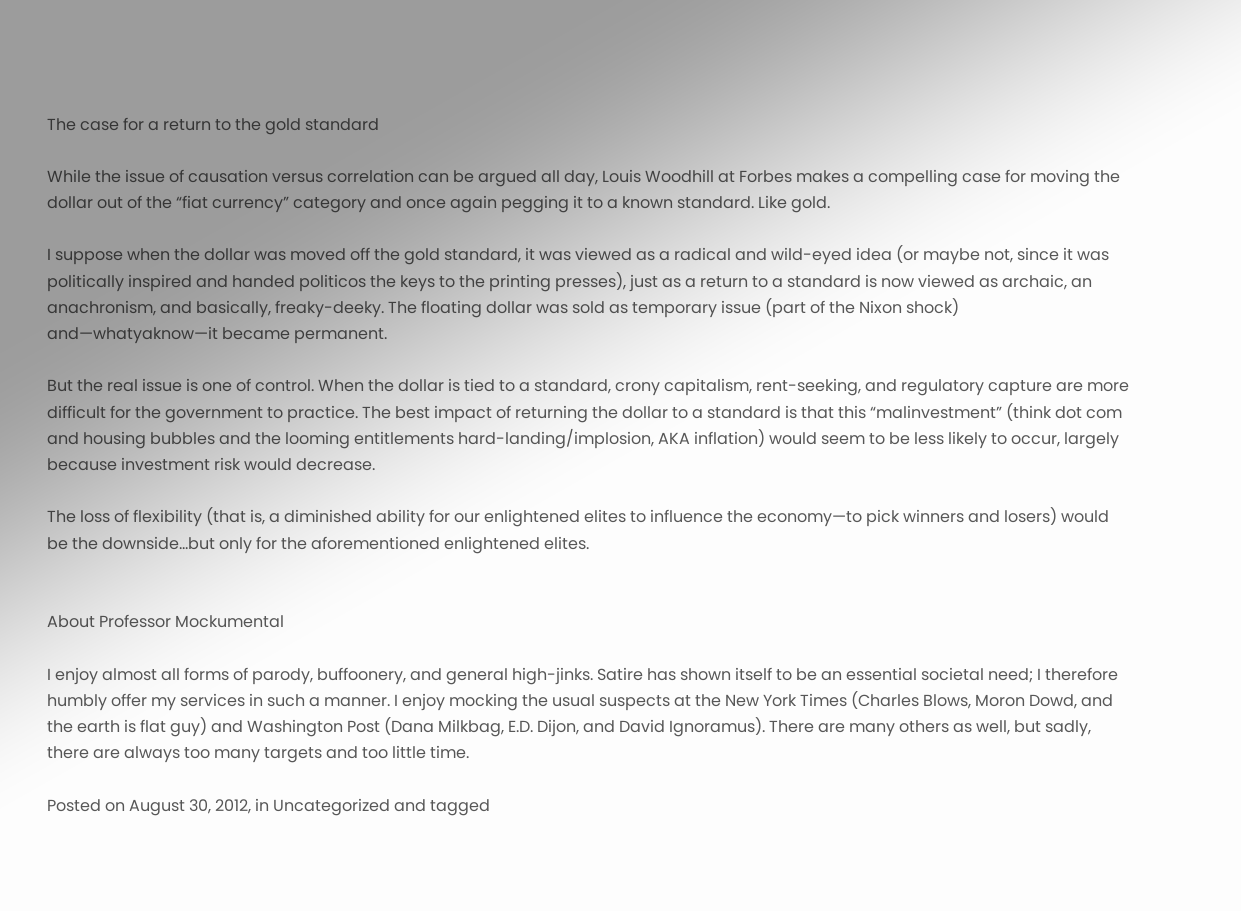The case for a return to the gold standard

While the issue of causation versus correlation can be argued all day, Louis Woodhill at Forbes makes a compelling case for moving the dollar out of the “fiat currency” category and once again pegging it to a known standard. Like gold.

I suppose when the dollar was moved off the gold standard, it was viewed as a radical and wild-eyed idea (or maybe not, since it was politically inspired and handed politicos the keys to the printing presses), just as a return to a standard is now viewed as archaic, an anachronism, and basically, freaky-deeky. The floating dollar was sold as temporary issue (part of the Nixon shock) and—whatyaknow—it became permanent.

But the real issue is one of control. When the dollar is tied to a standard, crony capitalism, rent-seeking, and regulatory capture are more difficult for the government to practice. The best impact of returning the dollar to a standard is that this “malinvestment” (think dot com and housing bubbles and the looming entitlements hard-landing/implosion, AKA inflation) would seem to be less likely to occur, largely because investment risk would decrease.

The loss of flexibility (that is, a diminished ability for our enlightened elites to influence the economy—to pick winners and losers) would be the downside…but only for the aforementioned enlightened elites.


About Professor Mockumental

I enjoy almost all forms of parody, buffoonery, and general high-jinks. Satire has shown itself to be an essential societal need; I therefore humbly offer my services in such a manner. I enjoy mocking the usual suspects at the New York Times (Charles Blows, Moron Dowd, and the earth is flat guy) and Washington Post (Dana Milkbag, E.D. Dijon, and David Ignoramus). There are many others as well, but sadly, there are always too many targets and too little time.

Posted on August 30, 2012, in Uncategorized and tagged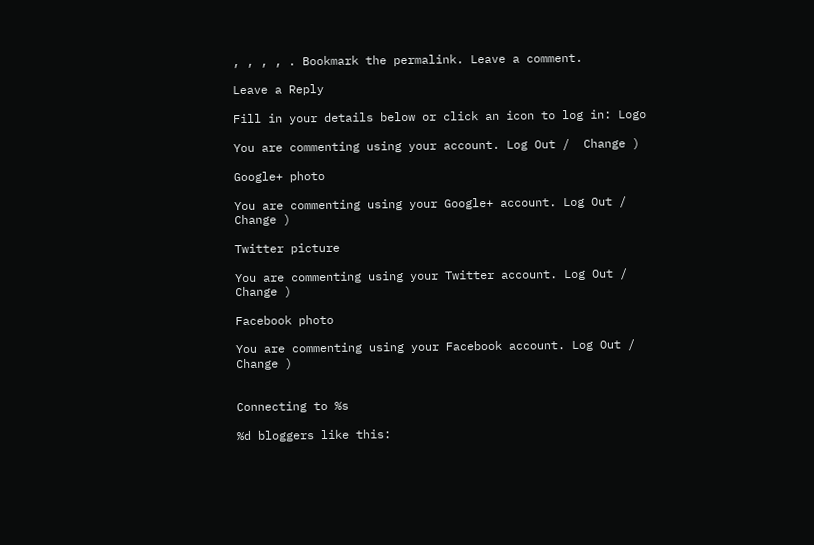, , , , . Bookmark the permalink. Leave a comment.

Leave a Reply

Fill in your details below or click an icon to log in: Logo

You are commenting using your account. Log Out /  Change )

Google+ photo

You are commenting using your Google+ account. Log Out /  Change )

Twitter picture

You are commenting using your Twitter account. Log Out /  Change )

Facebook photo

You are commenting using your Facebook account. Log Out /  Change )


Connecting to %s

%d bloggers like this: